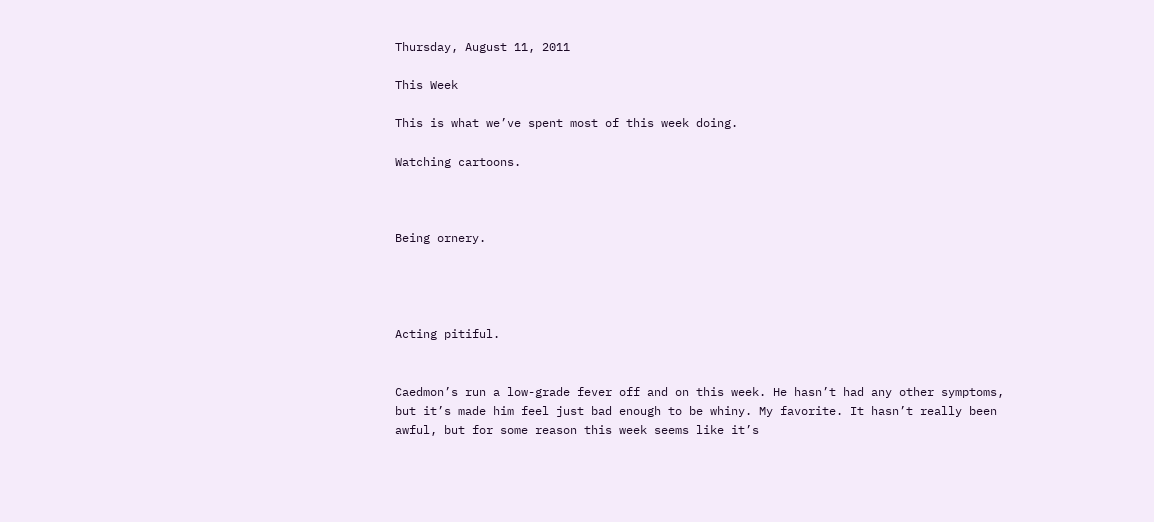Thursday, August 11, 2011

This Week

This is what we’ve spent most of this week doing.

Watching cartoons.



Being ornery.




Acting pitiful.


Caedmon’s run a low-grade fever off and on this week. He hasn’t had any other symptoms, but it’s made him feel just bad enough to be whiny. My favorite. It hasn’t really been awful, but for some reason this week seems like it’s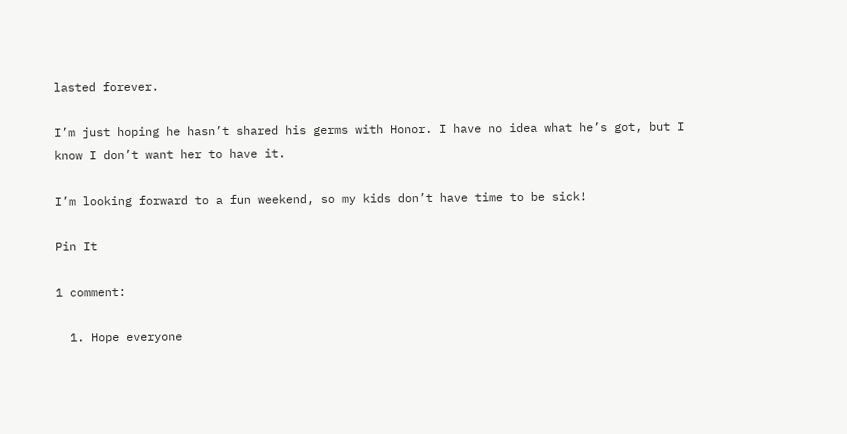lasted forever.

I’m just hoping he hasn’t shared his germs with Honor. I have no idea what he’s got, but I know I don’t want her to have it.

I’m looking forward to a fun weekend, so my kids don’t have time to be sick!

Pin It

1 comment:

  1. Hope everyone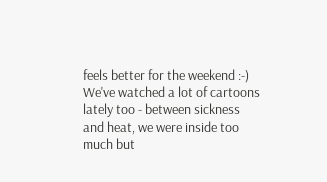feels better for the weekend :-) We've watched a lot of cartoons lately too - between sickness and heat, we were inside too much but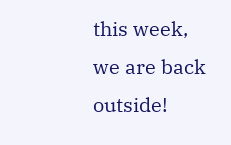this week, we are back outside!